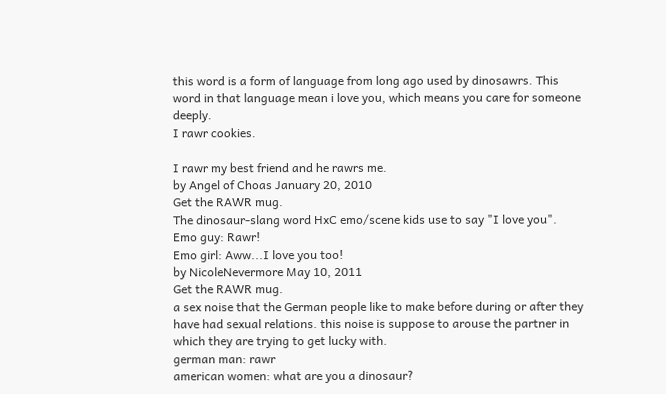this word is a form of language from long ago used by dinosawrs. This word in that language mean i love you, which means you care for someone deeply.
I rawr cookies.

I rawr my best friend and he rawrs me.
by Angel of Choas January 20, 2010
Get the RAWR mug.
The dinosaur-slang word HxC emo/scene kids use to say "I love you".
Emo guy: Rawr!
Emo girl: Aww...I love you too!
by NicoleNevermore May 10, 2011
Get the RAWR mug.
a sex noise that the German people like to make before during or after they have had sexual relations. this noise is suppose to arouse the partner in which they are trying to get lucky with.
german man: rawr
american women: what are you a dinosaur?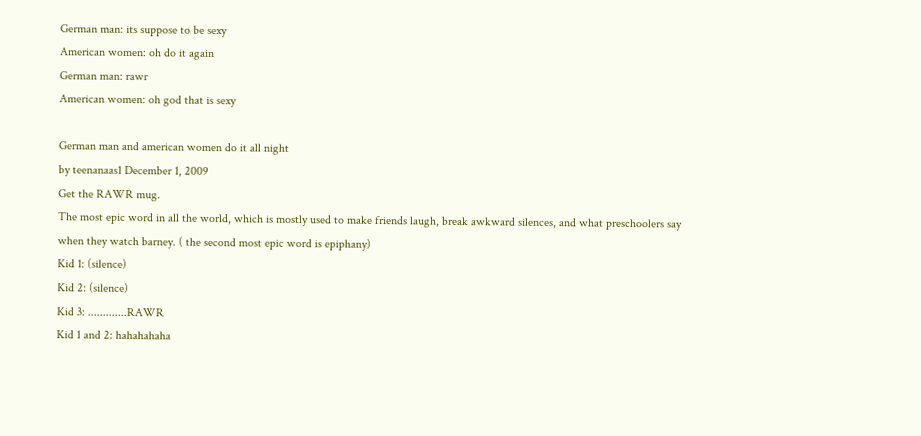German man: its suppose to be sexy
American women: oh do it again
German man: rawr
American women: oh god that is sexy

German man and american women do it all night
by teenanaas1 December 1, 2009
Get the RAWR mug.
The most epic word in all the world, which is mostly used to make friends laugh, break awkward silences, and what preschoolers say when they watch barney. ( the second most epic word is epiphany)
Kid 1: (silence)
Kid 2: (silence)
Kid 3: .............RAWR
Kid 1 and 2: hahahahaha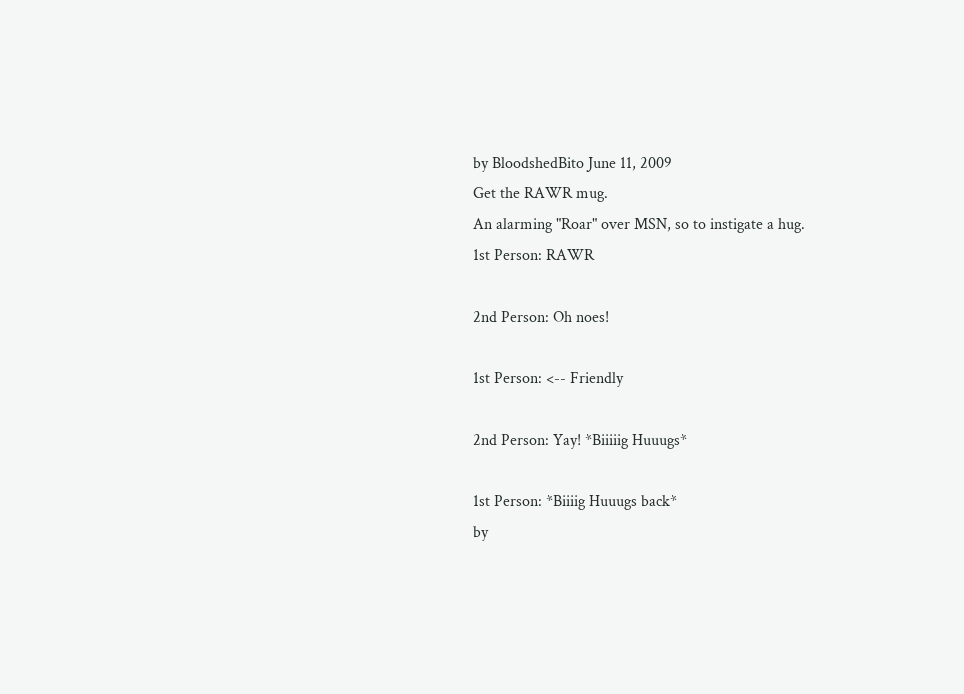by BloodshedBito June 11, 2009
Get the RAWR mug.
An alarming "Roar" over MSN, so to instigate a hug.
1st Person: RAWR

2nd Person: Oh noes!

1st Person: <-- Friendly

2nd Person: Yay! *Biiiiig Huuugs*

1st Person: *Biiiig Huuugs back*
by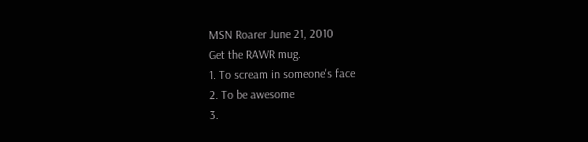MSN Roarer June 21, 2010
Get the RAWR mug.
1. To scream in someone's face
2. To be awesome
3.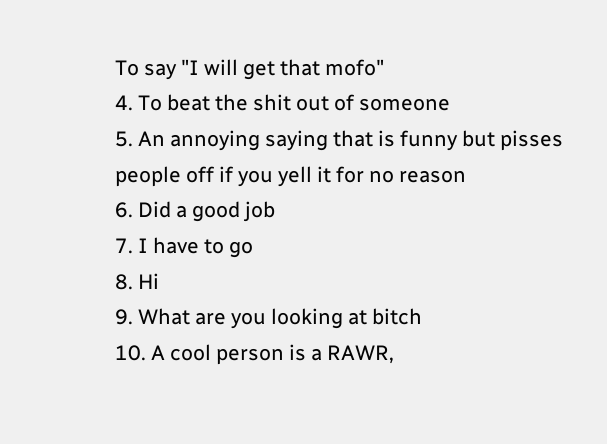To say "I will get that mofo"
4. To beat the shit out of someone
5. An annoying saying that is funny but pisses people off if you yell it for no reason
6. Did a good job
7. I have to go
8. Hi
9. What are you looking at bitch
10. A cool person is a RAWR,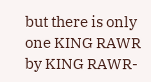but there is only one KING RAWR
by KING RAWR-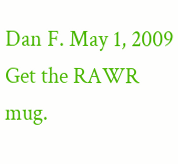Dan F. May 1, 2009
Get the RAWR mug.